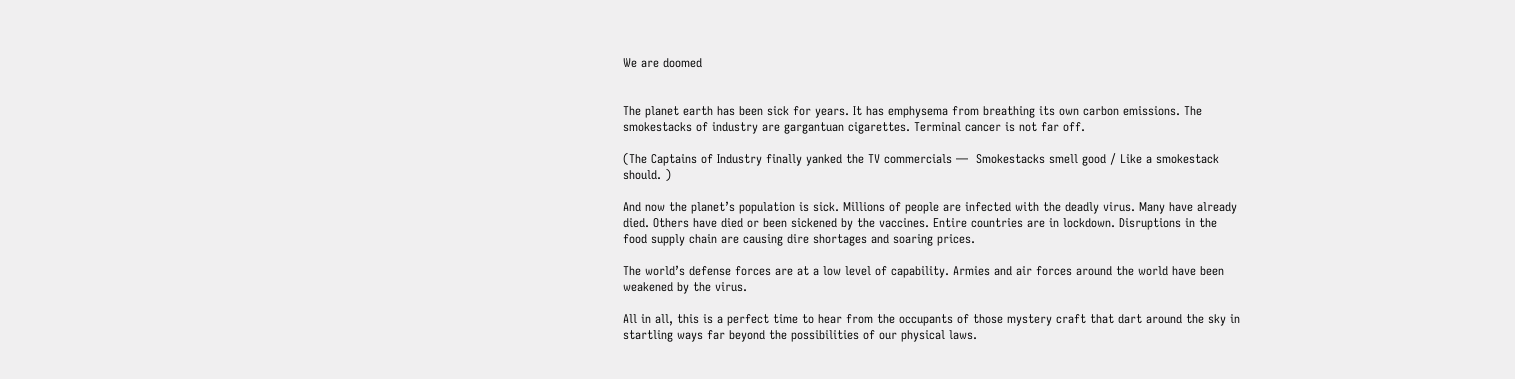We are doomed


The planet earth has been sick for years. It has emphysema from breathing its own carbon emissions. The smokestacks of industry are gargantuan cigarettes. Terminal cancer is not far off.

(The Captains of Industry finally yanked the TV commercials —  Smokestacks smell good / Like a smokestack should. )

And now the planet’s population is sick. Millions of people are infected with the deadly virus. Many have already died. Others have died or been sickened by the vaccines. Entire countries are in lockdown. Disruptions in the food supply chain are causing dire shortages and soaring prices.

The world’s defense forces are at a low level of capability. Armies and air forces around the world have been weakened by the virus.

All in all, this is a perfect time to hear from the occupants of those mystery craft that dart around the sky in startling ways far beyond the possibilities of our physical laws.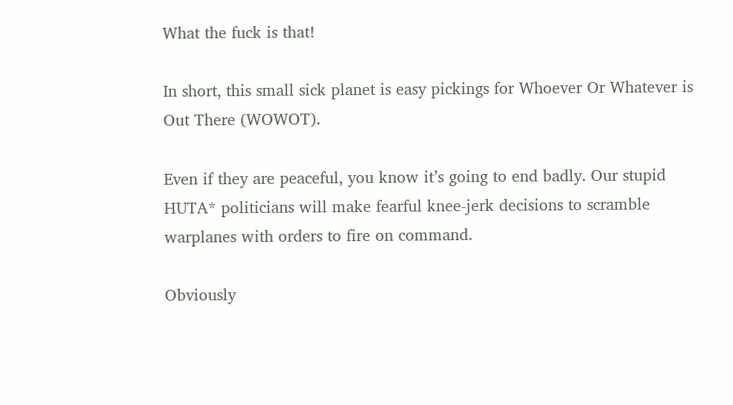What the fuck is that!

In short, this small sick planet is easy pickings for Whoever Or Whatever is Out There (WOWOT).

Even if they are peaceful, you know it’s going to end badly. Our stupid HUTA* politicians will make fearful knee-jerk decisions to scramble warplanes with orders to fire on command.

Obviously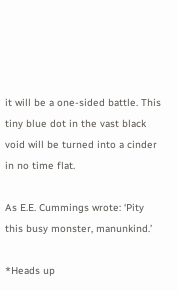it will be a one-sided battle. This tiny blue dot in the vast black void will be turned into a cinder in no time flat.

As E.E. Cummings wrote: ‘Pity this busy monster, manunkind.’

*Heads up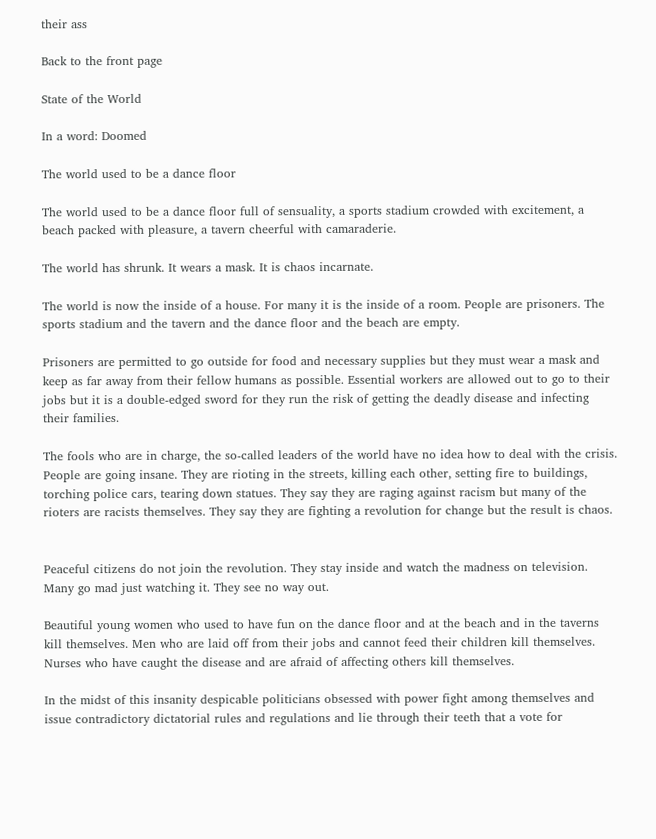their ass

Back to the front page

State of the World

In a word: Doomed

The world used to be a dance floor

The world used to be a dance floor full of sensuality, a sports stadium crowded with excitement, a beach packed with pleasure, a tavern cheerful with camaraderie.

The world has shrunk. It wears a mask. It is chaos incarnate.

The world is now the inside of a house. For many it is the inside of a room. People are prisoners. The sports stadium and the tavern and the dance floor and the beach are empty.

Prisoners are permitted to go outside for food and necessary supplies but they must wear a mask and keep as far away from their fellow humans as possible. Essential workers are allowed out to go to their jobs but it is a double-edged sword for they run the risk of getting the deadly disease and infecting their families.

The fools who are in charge, the so-called leaders of the world have no idea how to deal with the crisis. People are going insane. They are rioting in the streets, killing each other, setting fire to buildings, torching police cars, tearing down statues. They say they are raging against racism but many of the rioters are racists themselves. They say they are fighting a revolution for change but the result is chaos.


Peaceful citizens do not join the revolution. They stay inside and watch the madness on television. Many go mad just watching it. They see no way out.

Beautiful young women who used to have fun on the dance floor and at the beach and in the taverns kill themselves. Men who are laid off from their jobs and cannot feed their children kill themselves. Nurses who have caught the disease and are afraid of affecting others kill themselves.

In the midst of this insanity despicable politicians obsessed with power fight among themselves and issue contradictory dictatorial rules and regulations and lie through their teeth that a vote for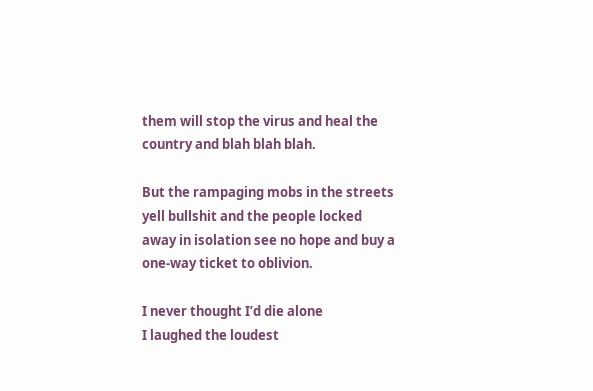them will stop the virus and heal the country and blah blah blah.

But the rampaging mobs in the streets yell bullshit and the people locked away in isolation see no hope and buy a one-way ticket to oblivion.

I never thought I’d die alone
I laughed the loudest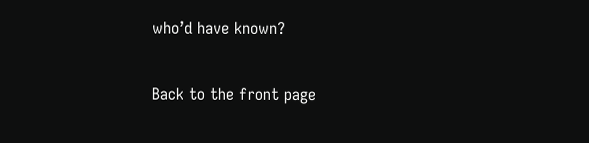who’d have known?


Back to the front page